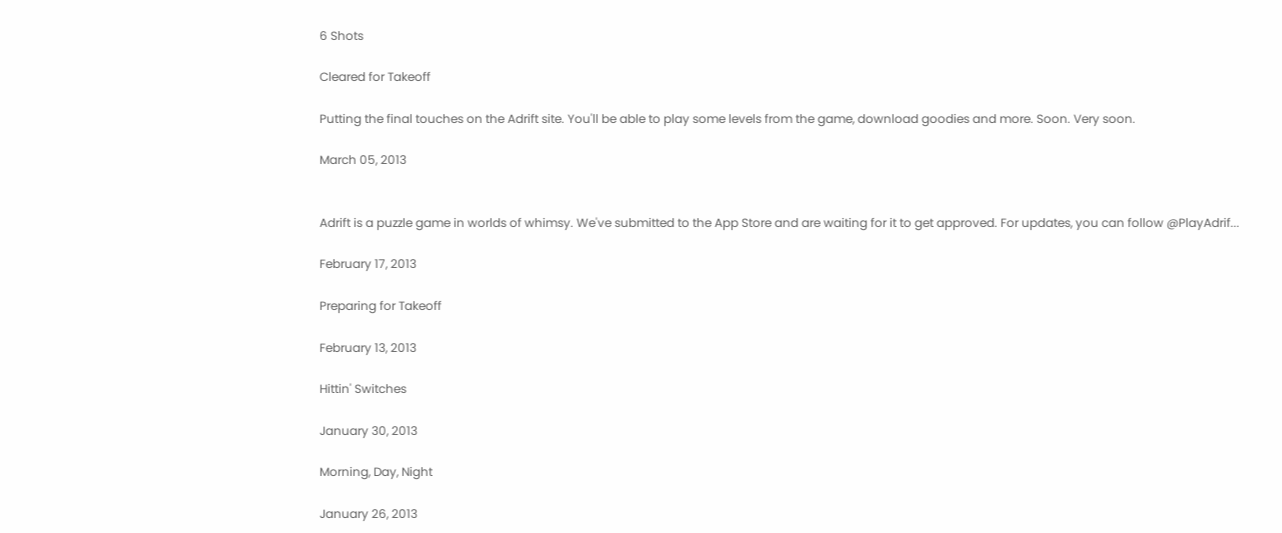6 Shots

Cleared for Takeoff

Putting the final touches on the Adrift site. You'll be able to play some levels from the game, download goodies and more. Soon. Very soon.

March 05, 2013


Adrift is a puzzle game in worlds of whimsy. We've submitted to the App Store and are waiting for it to get approved. For updates, you can follow @PlayAdrif...

February 17, 2013

Preparing for Takeoff

February 13, 2013

Hittin' Switches

January 30, 2013

Morning, Day, Night

January 26, 2013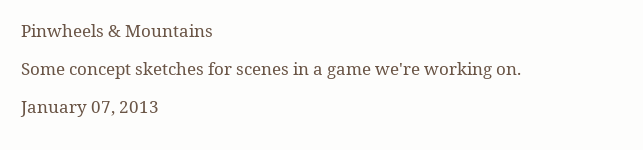Pinwheels & Mountains

Some concept sketches for scenes in a game we're working on.

January 07, 2013